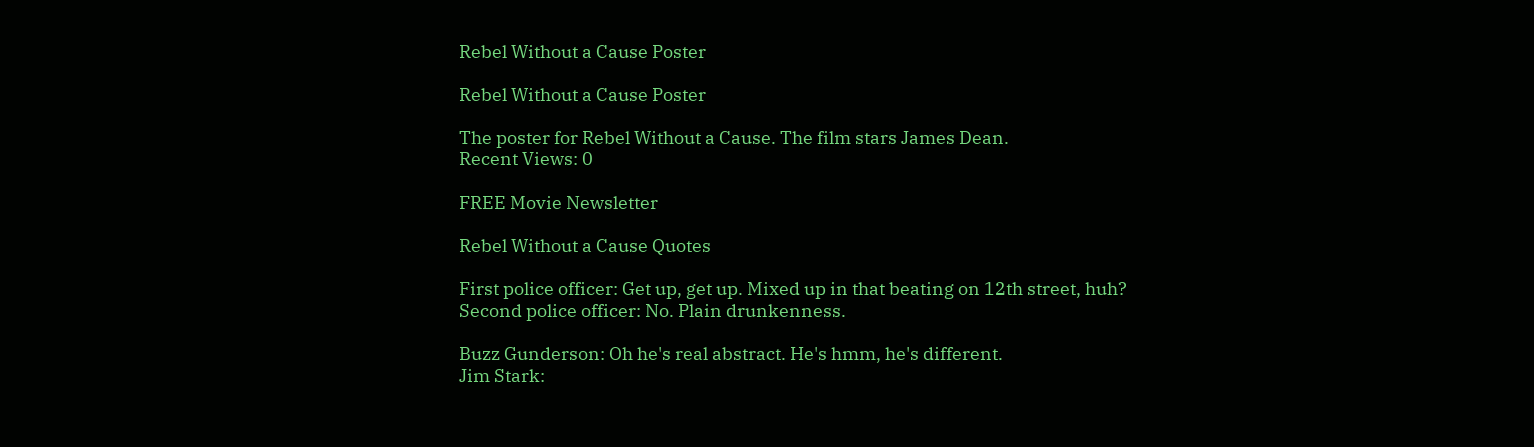Rebel Without a Cause Poster

Rebel Without a Cause Poster

The poster for Rebel Without a Cause. The film stars James Dean.
Recent Views: 0

FREE Movie Newsletter

Rebel Without a Cause Quotes

First police officer: Get up, get up. Mixed up in that beating on 12th street, huh?
Second police officer: No. Plain drunkenness.

Buzz Gunderson: Oh he's real abstract. He's hmm, he's different.
Jim Stark: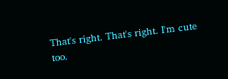That's right. That's right. I'm cute too.